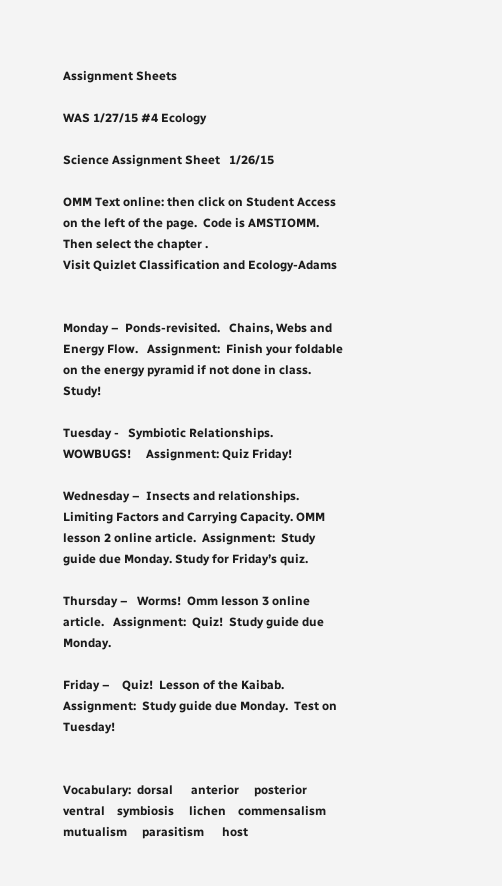Assignment Sheets

WAS 1/27/15 #4 Ecology

Science Assignment Sheet   1/26/15

OMM Text online: then click on Student Access on the left of the page.  Code is AMSTIOMM.  Then select the chapter .                                                                              Visit Quizlet Classification and Ecology-Adams


Monday –  Ponds-revisited.   Chains, Webs and Energy Flow.   Assignment:  Finish your foldable on the energy pyramid if not done in class.   Study!

Tuesday -   Symbiotic Relationships.  WOWBUGS!     Assignment: Quiz Friday!

Wednesday –  Insects and relationships.   Limiting Factors and Carrying Capacity. OMM lesson 2 online article.  Assignment:  Study guide due Monday. Study for Friday’s quiz.

Thursday –   Worms!  Omm lesson 3 online article.   Assignment:  Quiz!  Study guide due Monday.

Friday –    Quiz!  Lesson of the Kaibab.  Assignment:  Study guide due Monday.  Test on Tuesday!


Vocabulary:  dorsal      anterior     posterior     ventral    symbiosis     lichen    commensalism     mutualism     parasitism      host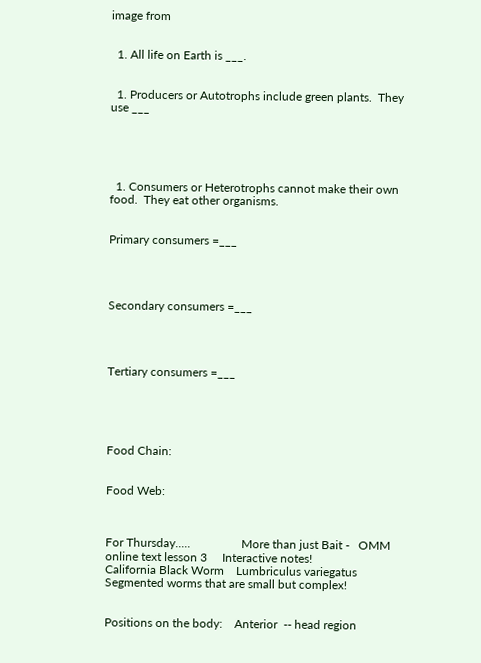image from


  1. All life on Earth is ___.


  1. Producers or Autotrophs include green plants.  They use ___





  1. Consumers or Heterotrophs cannot make their own food.  They eat other organisms.


Primary consumers =___




Secondary consumers =___




Tertiary consumers =___





Food Chain:


Food Web:



For Thursday.....                 More than just Bait -   OMM online text lesson 3     Interactive notes!                                                                       California Black Worm    Lumbriculus variegatus         Segmented worms that are small but complex!


Positions on the body:    Anterior  -- head region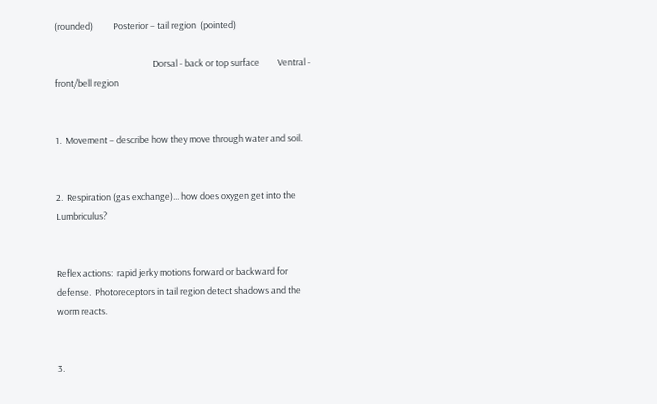(rounded)          Posterior – tail region  (pointed)

                                                 Dorsal - back or top surface         Ventral - front/bell region


1.  Movement – describe how they move through water and soil.


2.  Respiration (gas exchange)... how does oxygen get into the Lumbriculus?


Reflex actions:  rapid jerky motions forward or backward for defense.  Photoreceptors in tail region detect shadows and the worm reacts.


3.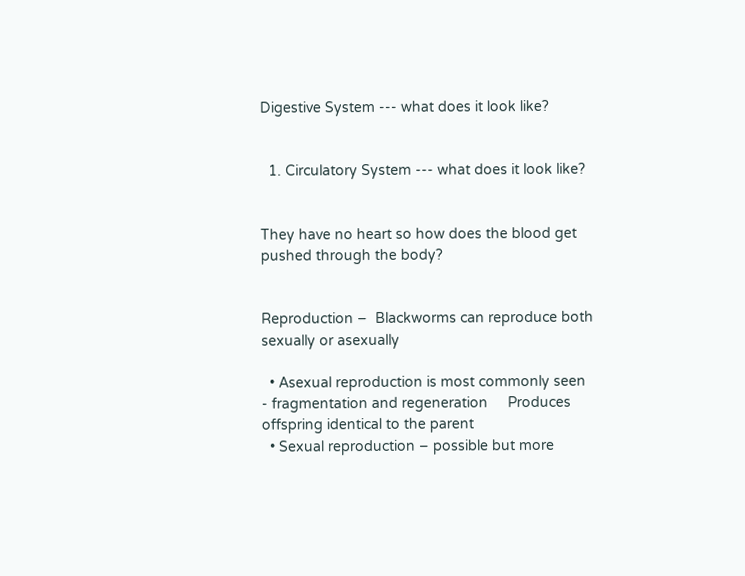Digestive System --- what does it look like?


  1. Circulatory System --- what does it look like?


They have no heart so how does the blood get pushed through the body?


Reproduction –  Blackworms can reproduce both sexually or asexually

  • Asexual reproduction is most commonly seen  - fragmentation and regeneration     Produces offspring identical to the parent
  • Sexual reproduction – possible but more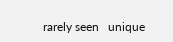rarely seen   unique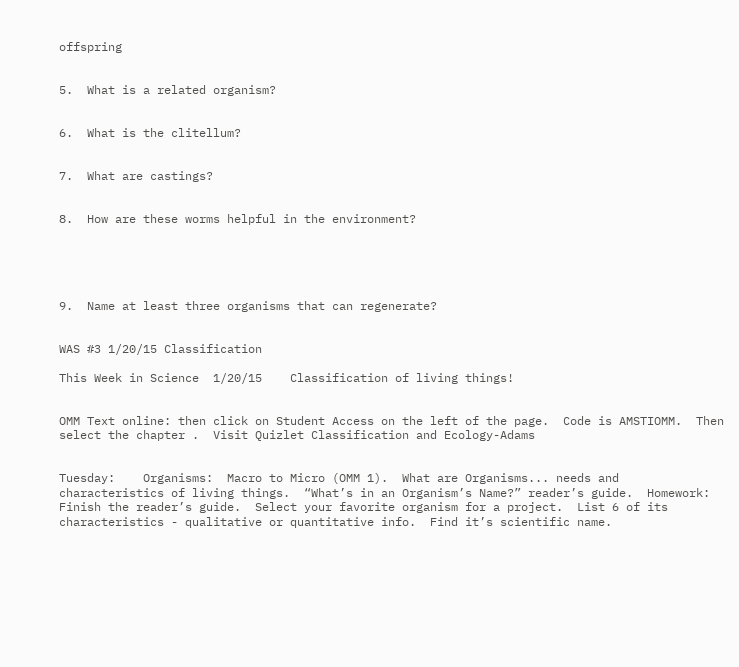offspring


5.  What is a related organism?


6.  What is the clitellum?


7.  What are castings?


8.  How are these worms helpful in the environment?





9.  Name at least three organisms that can regenerate?


WAS #3 1/20/15 Classification

This Week in Science  1/20/15    Classification of living things!


OMM Text online: then click on Student Access on the left of the page.  Code is AMSTIOMM.  Then select the chapter .  Visit Quizlet Classification and Ecology-Adams


Tuesday:    Organisms:  Macro to Micro (OMM 1).  What are Organisms... needs and characteristics of living things.  “What’s in an Organism’s Name?” reader’s guide.  Homework:  Finish the reader’s guide.  Select your favorite organism for a project.  List 6 of its characteristics - qualitative or quantitative info.  Find it’s scientific name.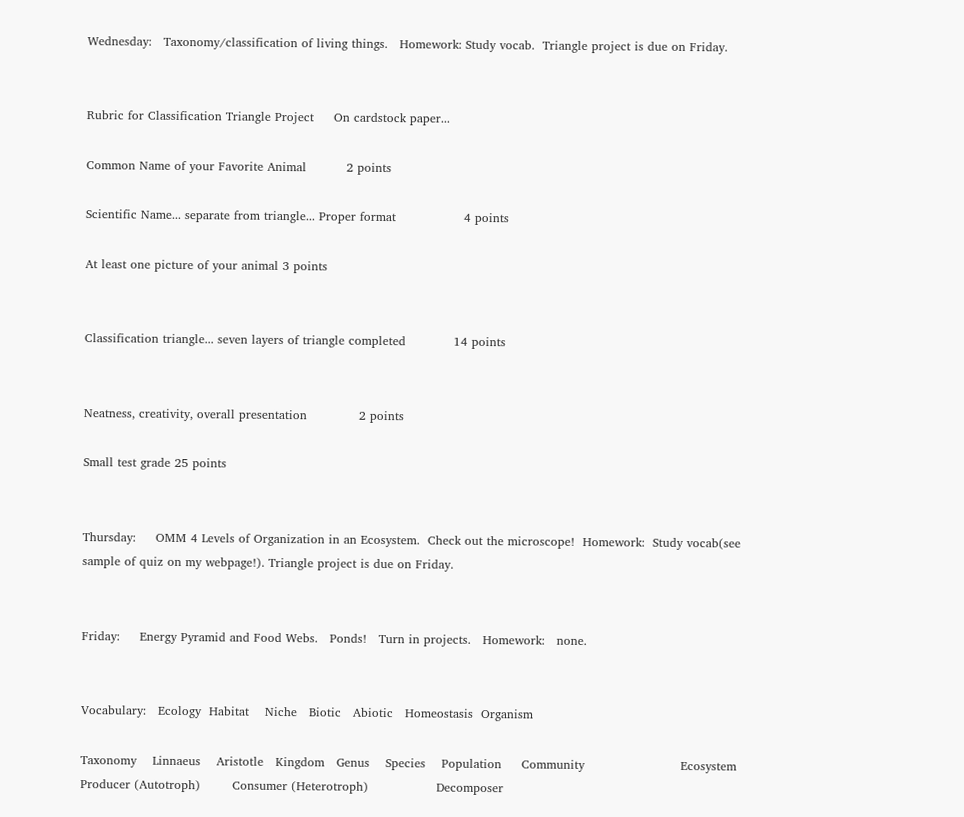Wednesday:   Taxonomy/classification of living things.   Homework: Study vocab.  Triangle project is due on Friday.


Rubric for Classification Triangle Project     On cardstock paper...

Common Name of your Favorite Animal          2 points

Scientific Name... separate from triangle... Proper format                 4 points

At least one picture of your animal 3 points


Classification triangle... seven layers of triangle completed            14 points


Neatness, creativity, overall presentation             2 points

Small test grade 25 points


Thursday:     OMM 4 Levels of Organization in an Ecosystem.  Check out the microscope!  Homework:  Study vocab(see sample of quiz on my webpage!). Triangle project is due on Friday.


Friday:     Energy Pyramid and Food Webs.   Ponds!   Turn in projects.   Homework:   none.


Vocabulary:   Ecology  Habitat    Niche   Biotic   Abiotic   Homeostasis  Organism

Taxonomy    Linnaeus    Aristotle   Kingdom   Genus    Species    Population     Community                        Ecosystem     Producer (Autotroph)        Consumer (Heterotroph)                 Decomposer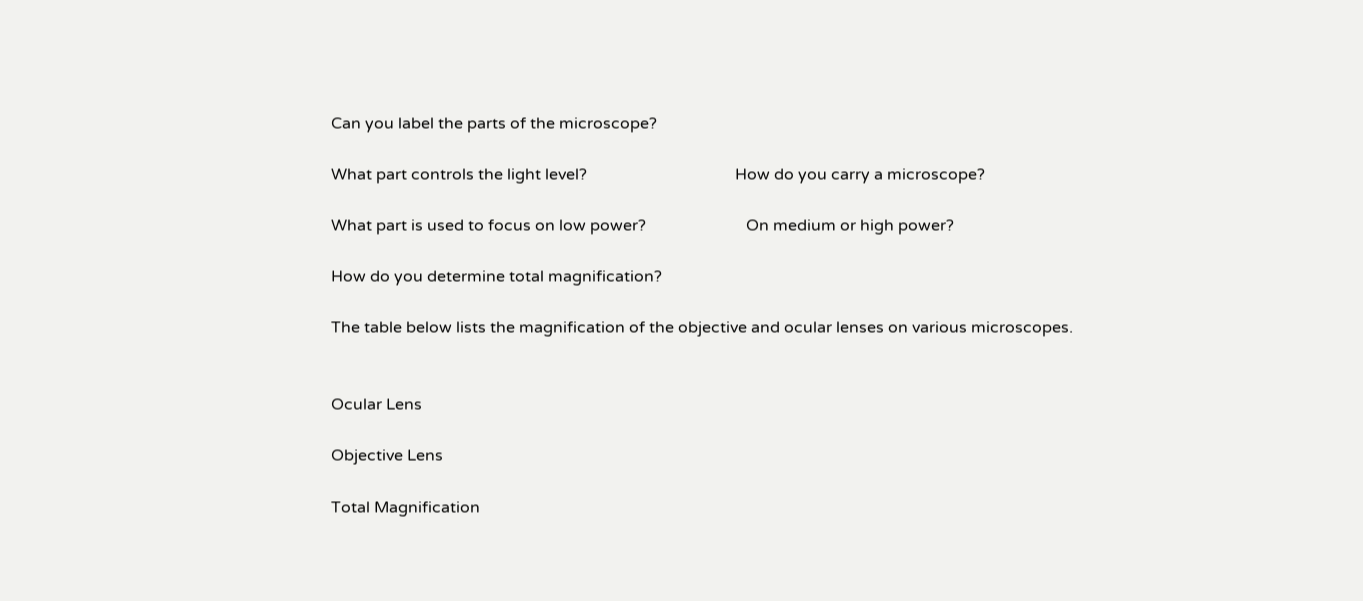Can you label the parts of the microscope?

What part controls the light level?                                     How do you carry a microscope?

What part is used to focus on low power?                         On medium or high power?

How do you determine total magnification?

The table below lists the magnification of the objective and ocular lenses on various microscopes.


Ocular Lens

Objective Lens

Total Magnification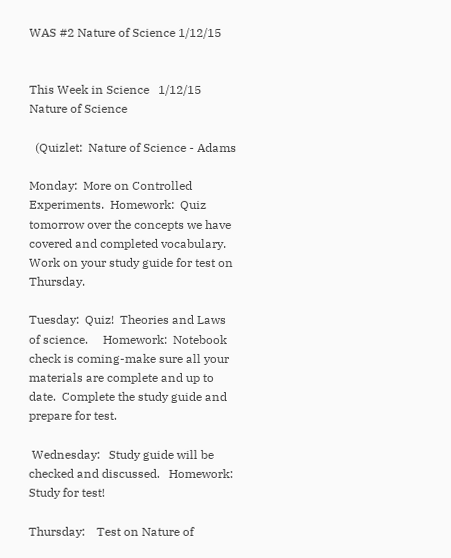WAS #2 Nature of Science 1/12/15


This Week in Science   1/12/15   Nature of Science

  (Quizlet:  Nature of Science - Adams

Monday:  More on Controlled Experiments.  Homework:  Quiz tomorrow over the concepts we have covered and completed vocabulary.  Work on your study guide for test on Thursday.

Tuesday:  Quiz!  Theories and Laws of science.     Homework:  Notebook check is coming-make sure all your materials are complete and up to date.  Complete the study guide and prepare for test.

 Wednesday:   Study guide will be checked and discussed.   Homework:    Study for test!

Thursday:    Test on Nature of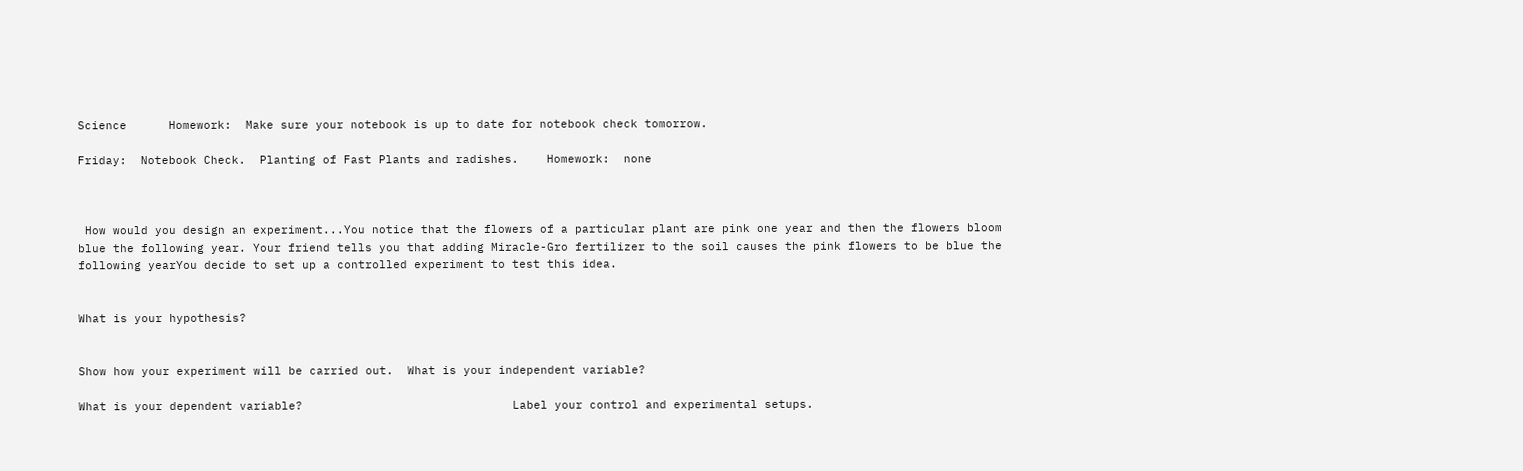Science      Homework:  Make sure your notebook is up to date for notebook check tomorrow.

Friday:  Notebook Check.  Planting of Fast Plants and radishes.    Homework:  none



 How would you design an experiment...You notice that the flowers of a particular plant are pink one year and then the flowers bloom blue the following year. Your friend tells you that adding Miracle-Gro fertilizer to the soil causes the pink flowers to be blue the following yearYou decide to set up a controlled experiment to test this idea.


What is your hypothesis?


Show how your experiment will be carried out.  What is your independent variable?

What is your dependent variable?                              Label your control and experimental setups.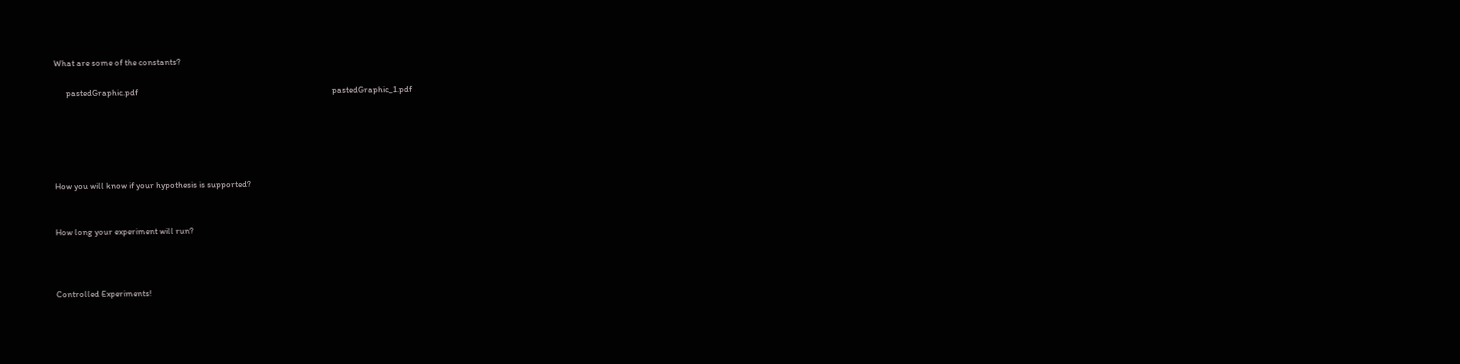What are some of the constants?

      pastedGraphic.pdf                                                                                                 pastedGraphic_1.pdf





How you will know if your hypothesis is supported?


How long your experiment will run?



Controlled Experiments!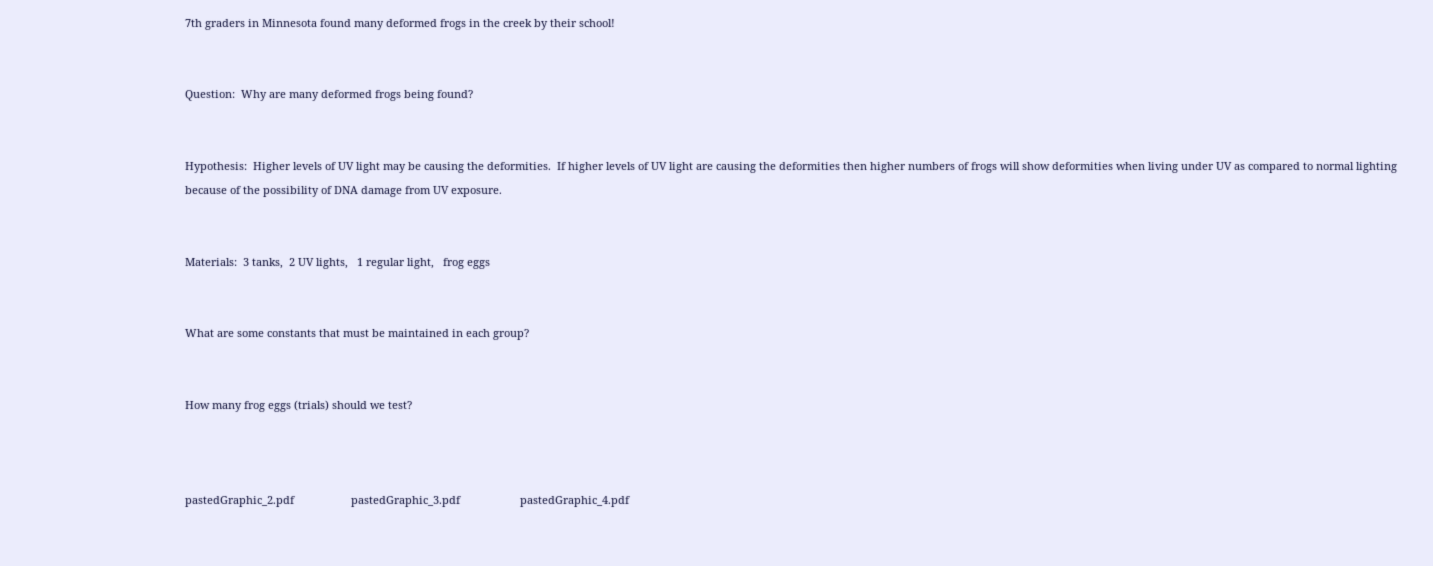7th graders in Minnesota found many deformed frogs in the creek by their school!


Question:  Why are many deformed frogs being found?


Hypothesis:  Higher levels of UV light may be causing the deformities.  If higher levels of UV light are causing the deformities then higher numbers of frogs will show deformities when living under UV as compared to normal lighting because of the possibility of DNA damage from UV exposure.


Materials:  3 tanks,  2 UV lights,   1 regular light,   frog eggs


What are some constants that must be maintained in each group?


How many frog eggs (trials) should we test?



pastedGraphic_2.pdf                   pastedGraphic_3.pdf                    pastedGraphic_4.pdf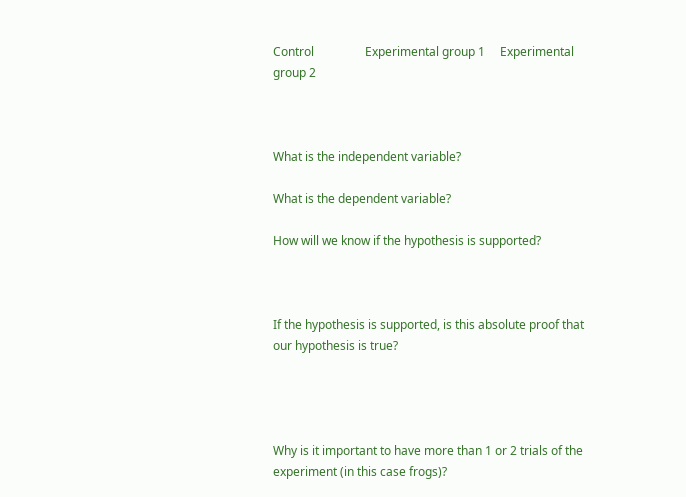Control                 Experimental group 1     Experimental group 2



What is the independent variable?

What is the dependent variable?

How will we know if the hypothesis is supported?



If the hypothesis is supported, is this absolute proof that our hypothesis is true?




Why is it important to have more than 1 or 2 trials of the experiment (in this case frogs)?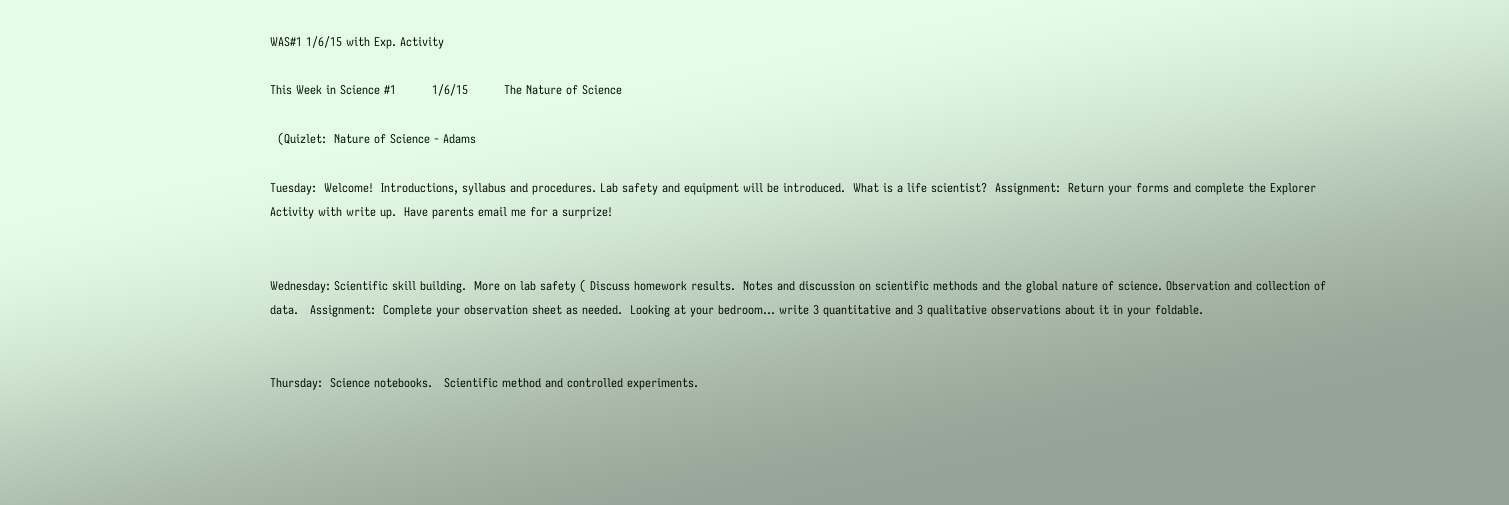WAS#1 1/6/15 with Exp. Activity

This Week in Science #1         1/6/15         The Nature of Science

  (Quizlet:  Nature of Science - Adams

Tuesday:  Welcome!  Introductions, syllabus and procedures. Lab safety and equipment will be introduced.  What is a life scientist?  Assignment:  Return your forms and complete the Explorer Activity with write up.  Have parents email me for a surprize!


Wednesday: Scientific skill building.  More on lab safety ( Discuss homework results.  Notes and discussion on scientific methods and the global nature of science. Observation and collection of data.   Assignment:  Complete your observation sheet as needed.  Looking at your bedroom... write 3 quantitative and 3 qualitative observations about it in your foldable.


Thursday:  Science notebooks.   Scientific method and controlled experiments.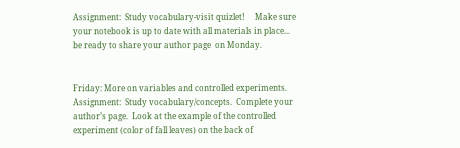Assignment:  Study vocabulary-visit quizlet!     Make sure your notebook is up to date with all materials in place... be ready to share your author page  on Monday.


Friday: More on variables and controlled experiments. Assignment:  Study vocabulary/concepts.  Complete your author’s page.  Look at the example of the controlled experiment (color of fall leaves) on the back of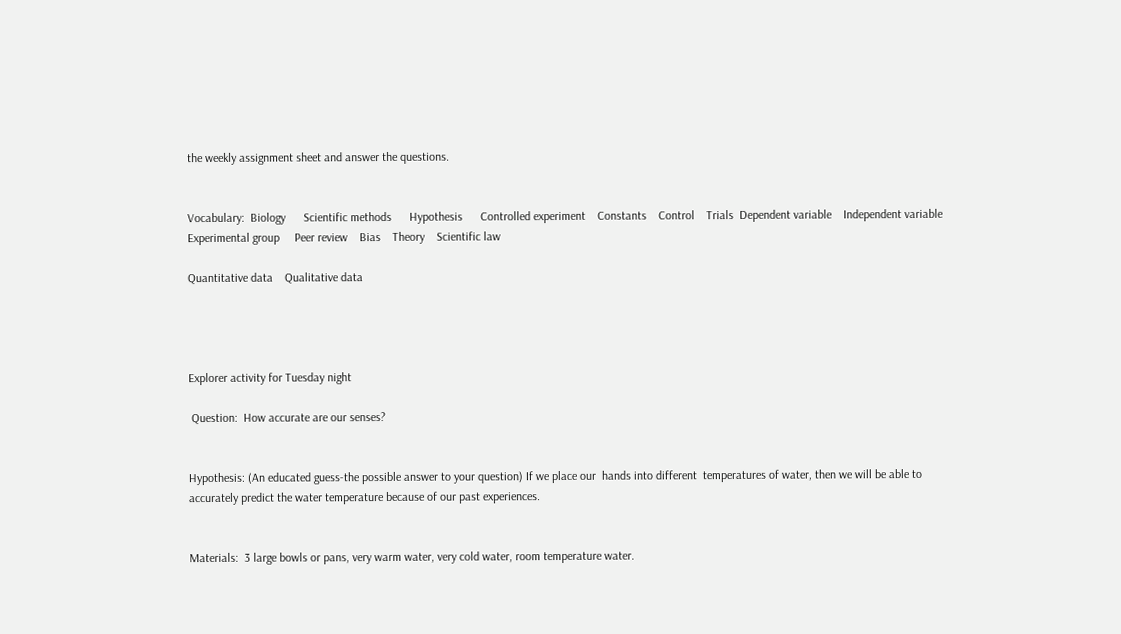the weekly assignment sheet and answer the questions.


Vocabulary:  Biology      Scientific methods      Hypothesis      Controlled experiment    Constants    Control    Trials  Dependent variable    Independent variable   Experimental group     Peer review    Bias    Theory    Scientific law

Quantitative data    Qualitative data




Explorer activity for Tuesday night

 Question:  How accurate are our senses?


Hypothesis: (An educated guess-the possible answer to your question) If we place our  hands into different  temperatures of water, then we will be able to accurately predict the water temperature because of our past experiences.


Materials:  3 large bowls or pans, very warm water, very cold water, room temperature water.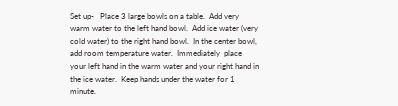Set up-   Place 3 large bowls on a table.  Add very warm water to the left hand bowl.  Add ice water (very cold water) to the right hand bowl.  In the center bowl, add room temperature water.  Immediately  place your left hand in the warm water and your right hand in the ice water.  Keep hands under the water for 1 minute.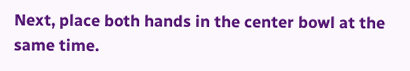Next, place both hands in the center bowl at the same time.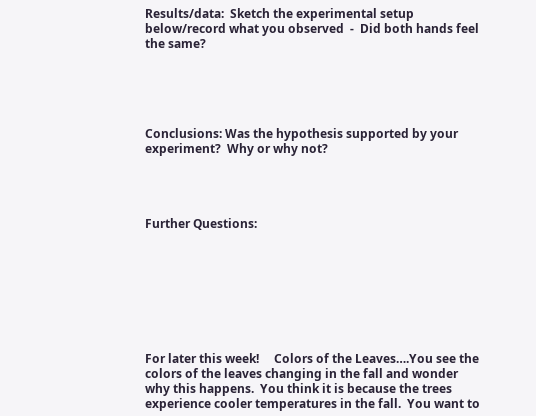Results/data:  Sketch the experimental setup below/record what you observed  -  Did both hands feel the same?





Conclusions: Was the hypothesis supported by your experiment?  Why or why not?




Further Questions:








For later this week!     Colors of the Leaves….You see the colors of the leaves changing in the fall and wonder why this happens.  You think it is because the trees experience cooler temperatures in the fall.  You want to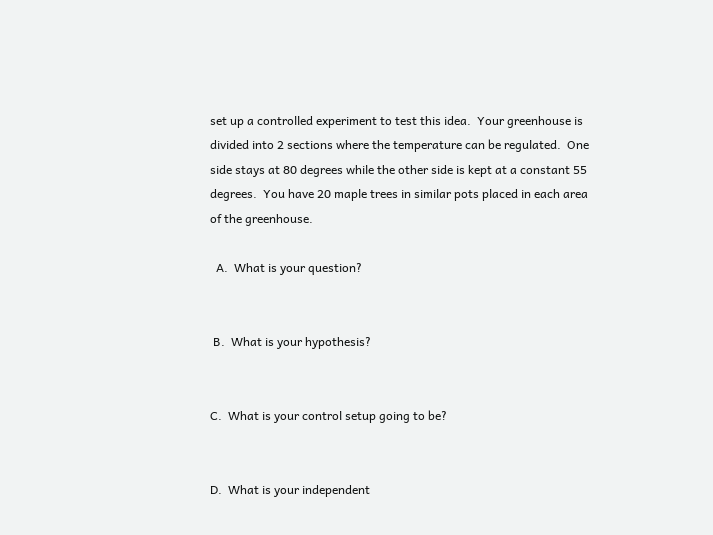set up a controlled experiment to test this idea.  Your greenhouse is divided into 2 sections where the temperature can be regulated.  One side stays at 80 degrees while the other side is kept at a constant 55 degrees.  You have 20 maple trees in similar pots placed in each area of the greenhouse.

  A.  What is your question?


 B.  What is your hypothesis?


C.  What is your control setup going to be?


D.  What is your independent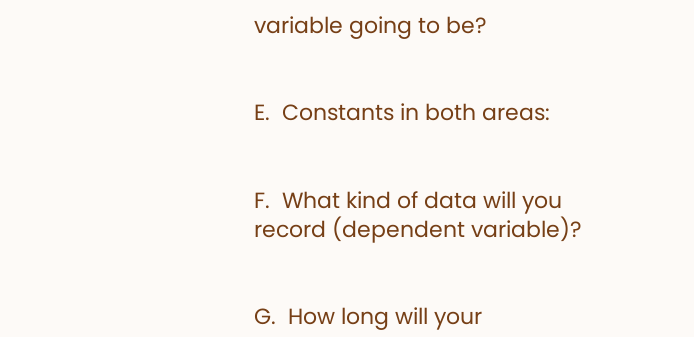variable going to be?


E.  Constants in both areas:


F.  What kind of data will you record (dependent variable)?


G.  How long will your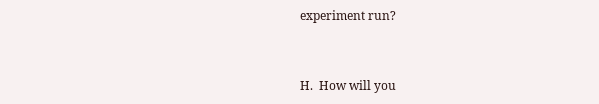experiment run?


H.  How will you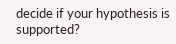decide if your hypothesis is supported?